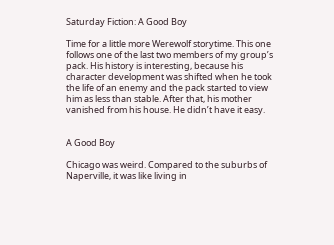Saturday Fiction: A Good Boy

Time for a little more Werewolf storytime. This one follows one of the last two members of my group’s pack. His history is interesting, because his character development was shifted when he took the life of an enemy and the pack started to view him as less than stable. After that, his mother vanished from his house. He didn’t have it easy.


A Good Boy

Chicago was weird. Compared to the suburbs of Naperville, it was like living in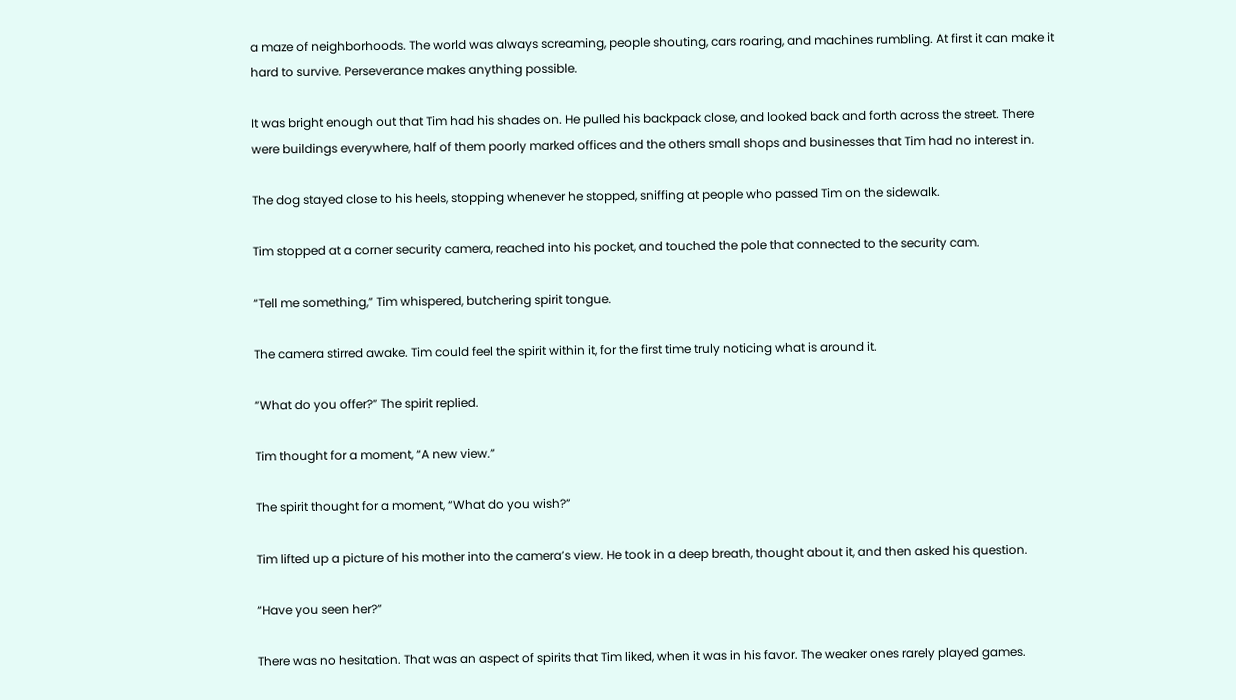a maze of neighborhoods. The world was always screaming, people shouting, cars roaring, and machines rumbling. At first it can make it hard to survive. Perseverance makes anything possible.

It was bright enough out that Tim had his shades on. He pulled his backpack close, and looked back and forth across the street. There were buildings everywhere, half of them poorly marked offices and the others small shops and businesses that Tim had no interest in.

The dog stayed close to his heels, stopping whenever he stopped, sniffing at people who passed Tim on the sidewalk.

Tim stopped at a corner security camera, reached into his pocket, and touched the pole that connected to the security cam.

“Tell me something,” Tim whispered, butchering spirit tongue.

The camera stirred awake. Tim could feel the spirit within it, for the first time truly noticing what is around it.

“What do you offer?” The spirit replied.

Tim thought for a moment, “A new view.”

The spirit thought for a moment, “What do you wish?”

Tim lifted up a picture of his mother into the camera’s view. He took in a deep breath, thought about it, and then asked his question.

“Have you seen her?”

There was no hesitation. That was an aspect of spirits that Tim liked, when it was in his favor. The weaker ones rarely played games.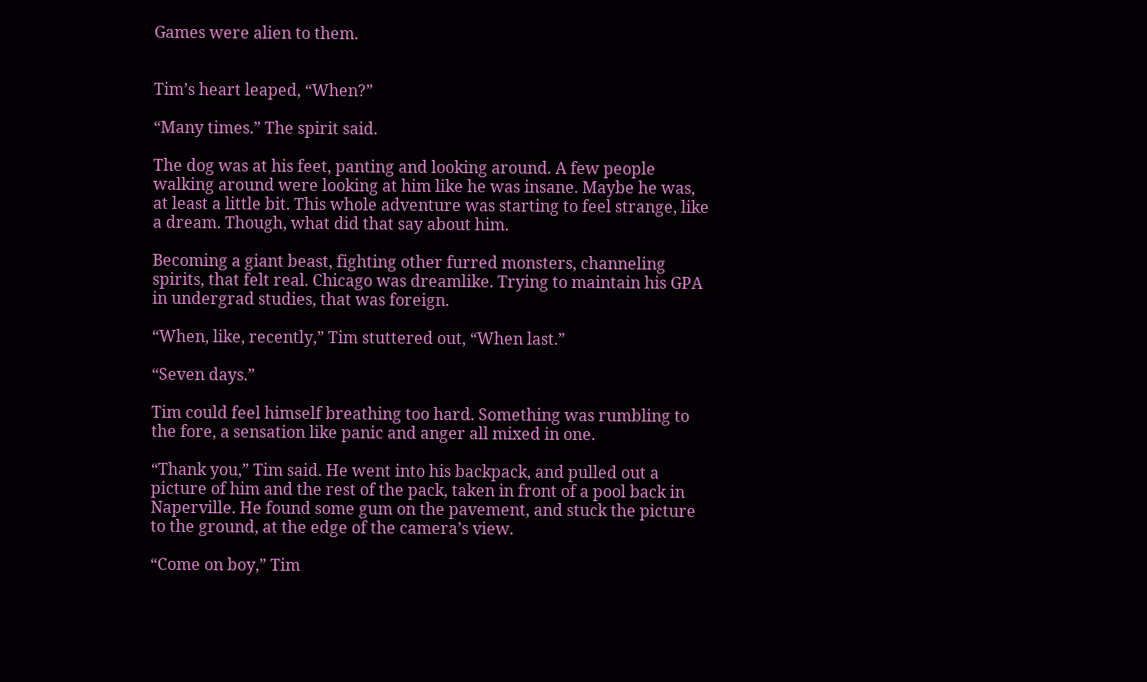Games were alien to them.


Tim’s heart leaped, “When?”

“Many times.” The spirit said.

The dog was at his feet, panting and looking around. A few people walking around were looking at him like he was insane. Maybe he was, at least a little bit. This whole adventure was starting to feel strange, like a dream. Though, what did that say about him.

Becoming a giant beast, fighting other furred monsters, channeling spirits, that felt real. Chicago was dreamlike. Trying to maintain his GPA in undergrad studies, that was foreign.

“When, like, recently,” Tim stuttered out, “When last.”

“Seven days.”

Tim could feel himself breathing too hard. Something was rumbling to the fore, a sensation like panic and anger all mixed in one.

“Thank you,” Tim said. He went into his backpack, and pulled out a picture of him and the rest of the pack, taken in front of a pool back in Naperville. He found some gum on the pavement, and stuck the picture to the ground, at the edge of the camera’s view.

“Come on boy,” Tim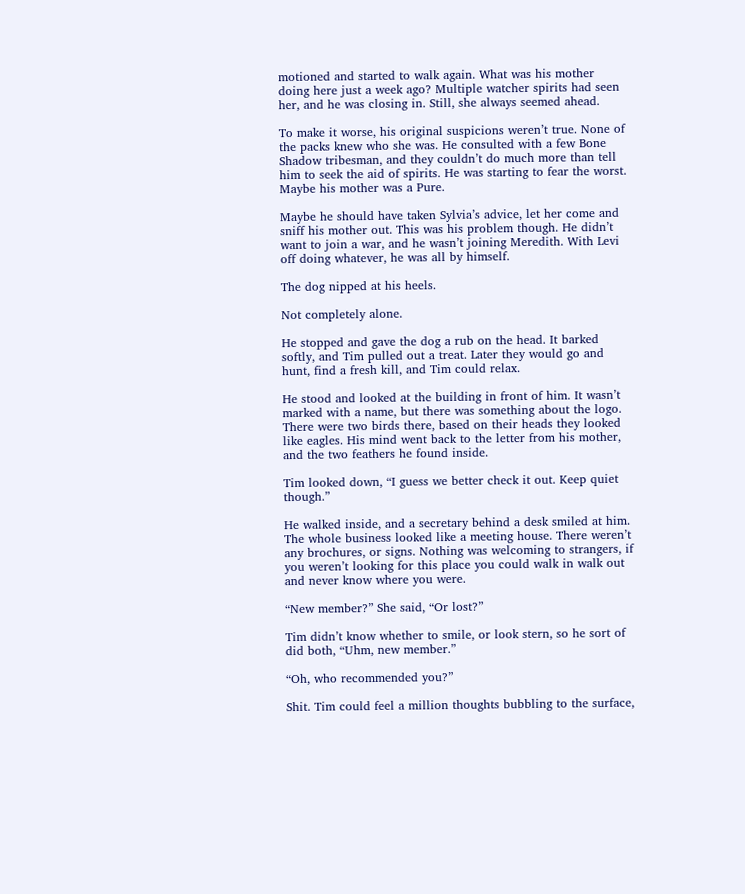motioned and started to walk again. What was his mother doing here just a week ago? Multiple watcher spirits had seen her, and he was closing in. Still, she always seemed ahead.

To make it worse, his original suspicions weren’t true. None of the packs knew who she was. He consulted with a few Bone Shadow tribesman, and they couldn’t do much more than tell him to seek the aid of spirits. He was starting to fear the worst. Maybe his mother was a Pure.

Maybe he should have taken Sylvia’s advice, let her come and sniff his mother out. This was his problem though. He didn’t want to join a war, and he wasn’t joining Meredith. With Levi off doing whatever, he was all by himself.

The dog nipped at his heels.

Not completely alone.

He stopped and gave the dog a rub on the head. It barked softly, and Tim pulled out a treat. Later they would go and hunt, find a fresh kill, and Tim could relax.

He stood and looked at the building in front of him. It wasn’t marked with a name, but there was something about the logo. There were two birds there, based on their heads they looked like eagles. His mind went back to the letter from his mother, and the two feathers he found inside.

Tim looked down, “I guess we better check it out. Keep quiet though.”

He walked inside, and a secretary behind a desk smiled at him. The whole business looked like a meeting house. There weren’t any brochures, or signs. Nothing was welcoming to strangers, if you weren’t looking for this place you could walk in walk out and never know where you were.

“New member?” She said, “Or lost?”

Tim didn’t know whether to smile, or look stern, so he sort of did both, “Uhm, new member.”

“Oh, who recommended you?”

Shit. Tim could feel a million thoughts bubbling to the surface,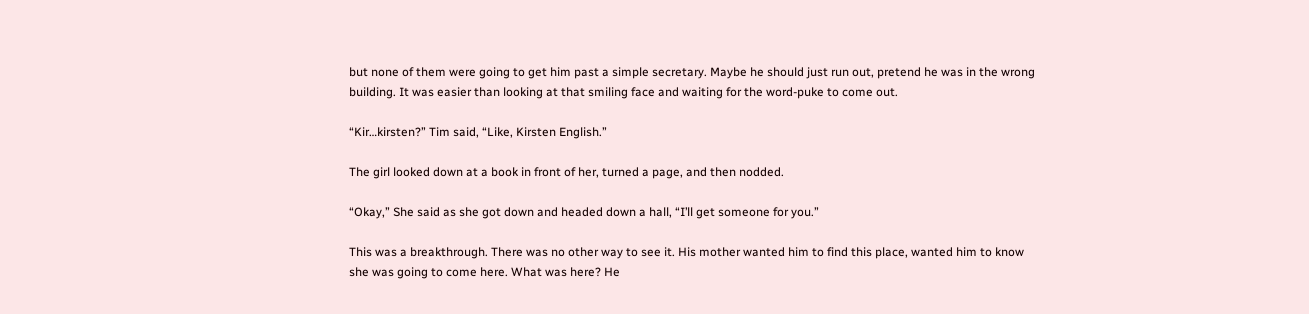but none of them were going to get him past a simple secretary. Maybe he should just run out, pretend he was in the wrong building. It was easier than looking at that smiling face and waiting for the word-puke to come out.

“Kir…kirsten?” Tim said, “Like, Kirsten English.”

The girl looked down at a book in front of her, turned a page, and then nodded.

“Okay,” She said as she got down and headed down a hall, “I’ll get someone for you.”

This was a breakthrough. There was no other way to see it. His mother wanted him to find this place, wanted him to know she was going to come here. What was here? He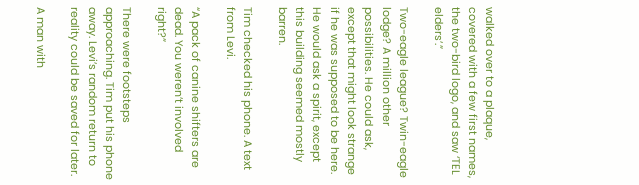walked over to a plaque, covered with a few first names, the two-bird logo, and saw ‘TEL elders’.”

Two-eagle league? Twin-eagle lodge? A million other possibilities. He could ask, except that might look strange if he was supposed to be here. He would ask a spirit, except this building seemed mostly barren.

Tim checked his phone. A text from Levi.

“A pack of canine shifters are dead. You weren’t involved right?”

There were footsteps approaching. Tim put his phone away. Levi’s random return to reality could be saved for later.

A man with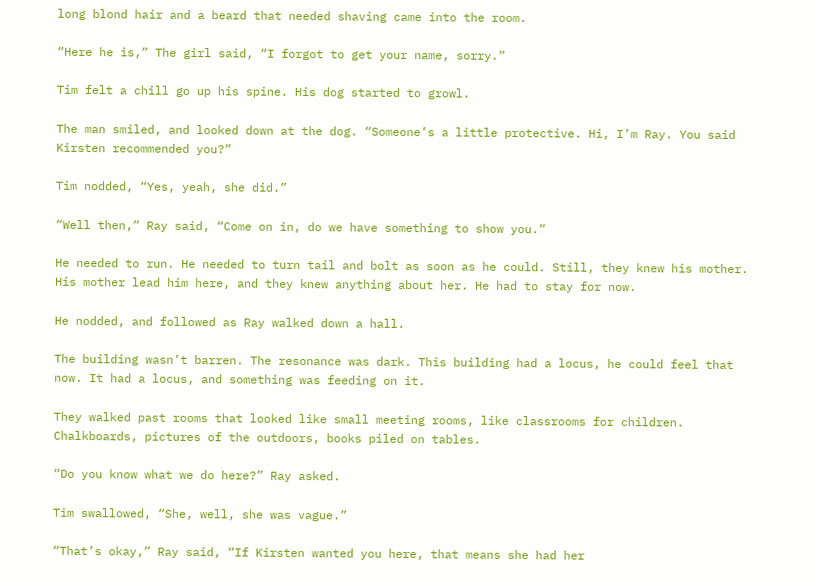long blond hair and a beard that needed shaving came into the room.

“Here he is,” The girl said, “I forgot to get your name, sorry.”

Tim felt a chill go up his spine. His dog started to growl.

The man smiled, and looked down at the dog. “Someone’s a little protective. Hi, I’m Ray. You said Kirsten recommended you?”

Tim nodded, “Yes, yeah, she did.”

“Well then,” Ray said, “Come on in, do we have something to show you.”

He needed to run. He needed to turn tail and bolt as soon as he could. Still, they knew his mother. His mother lead him here, and they knew anything about her. He had to stay for now.

He nodded, and followed as Ray walked down a hall.

The building wasn’t barren. The resonance was dark. This building had a locus, he could feel that now. It had a locus, and something was feeding on it.

They walked past rooms that looked like small meeting rooms, like classrooms for children. Chalkboards, pictures of the outdoors, books piled on tables.

“Do you know what we do here?” Ray asked.

Tim swallowed, “She, well, she was vague.”

“That’s okay,” Ray said, “If Kirsten wanted you here, that means she had her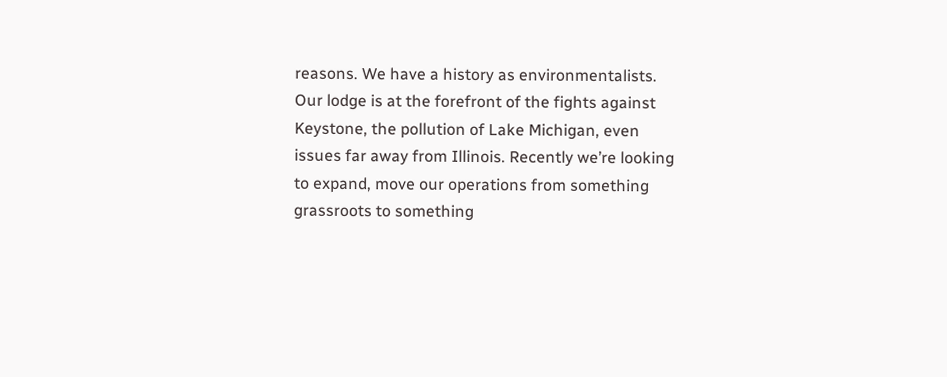reasons. We have a history as environmentalists. Our lodge is at the forefront of the fights against Keystone, the pollution of Lake Michigan, even issues far away from Illinois. Recently we’re looking to expand, move our operations from something grassroots to something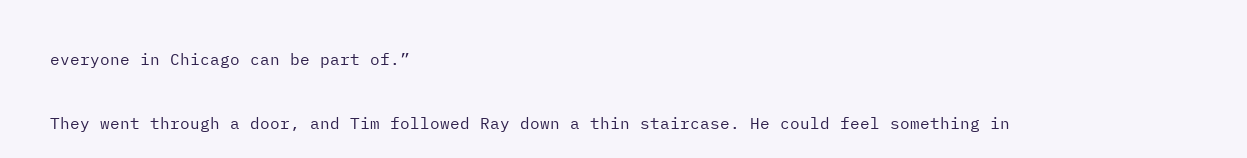everyone in Chicago can be part of.”

They went through a door, and Tim followed Ray down a thin staircase. He could feel something in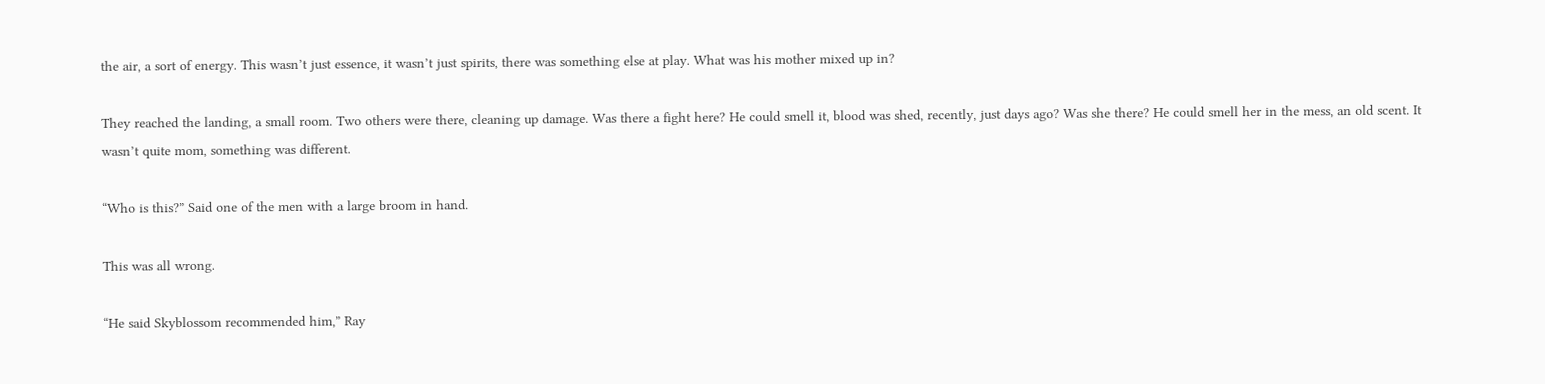the air, a sort of energy. This wasn’t just essence, it wasn’t just spirits, there was something else at play. What was his mother mixed up in?

They reached the landing, a small room. Two others were there, cleaning up damage. Was there a fight here? He could smell it, blood was shed, recently, just days ago? Was she there? He could smell her in the mess, an old scent. It wasn’t quite mom, something was different.

“Who is this?” Said one of the men with a large broom in hand.

This was all wrong.

“He said Skyblossom recommended him,” Ray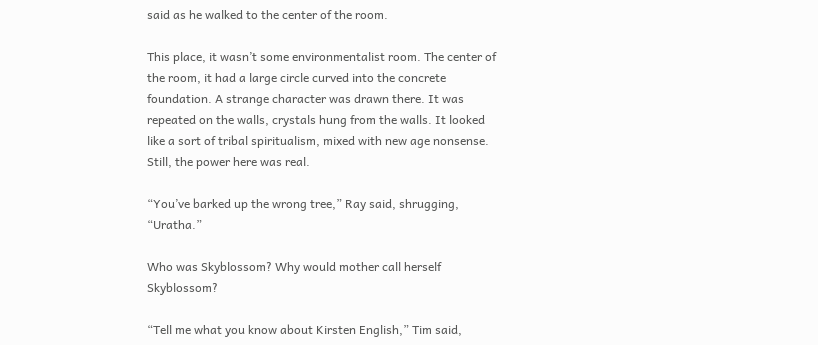said as he walked to the center of the room.

This place, it wasn’t some environmentalist room. The center of the room, it had a large circle curved into the concrete foundation. A strange character was drawn there. It was repeated on the walls, crystals hung from the walls. It looked like a sort of tribal spiritualism, mixed with new age nonsense. Still, the power here was real.

“You’ve barked up the wrong tree,” Ray said, shrugging, “Uratha.”

Who was Skyblossom? Why would mother call herself Skyblossom?

“Tell me what you know about Kirsten English,” Tim said,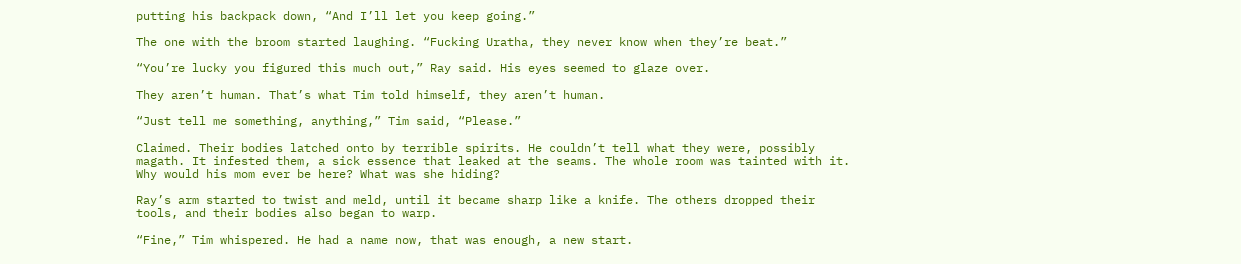putting his backpack down, “And I’ll let you keep going.”

The one with the broom started laughing. “Fucking Uratha, they never know when they’re beat.”

“You’re lucky you figured this much out,” Ray said. His eyes seemed to glaze over.

They aren’t human. That’s what Tim told himself, they aren’t human.

“Just tell me something, anything,” Tim said, “Please.”

Claimed. Their bodies latched onto by terrible spirits. He couldn’t tell what they were, possibly magath. It infested them, a sick essence that leaked at the seams. The whole room was tainted with it. Why would his mom ever be here? What was she hiding?

Ray’s arm started to twist and meld, until it became sharp like a knife. The others dropped their tools, and their bodies also began to warp.

“Fine,” Tim whispered. He had a name now, that was enough, a new start.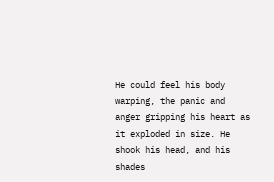He could feel his body warping, the panic and anger gripping his heart as it exploded in size. He shook his head, and his shades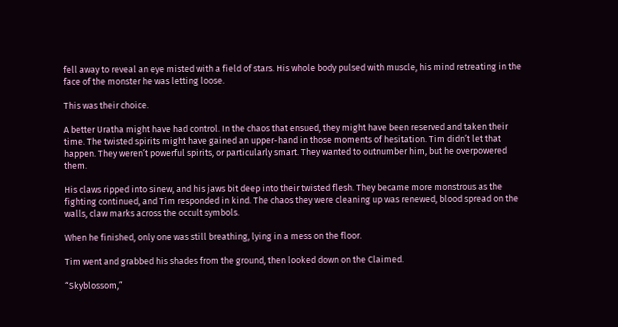fell away to reveal an eye misted with a field of stars. His whole body pulsed with muscle, his mind retreating in the face of the monster he was letting loose.

This was their choice.

A better Uratha might have had control. In the chaos that ensued, they might have been reserved and taken their time. The twisted spirits might have gained an upper-hand in those moments of hesitation. Tim didn’t let that happen. They weren’t powerful spirits, or particularly smart. They wanted to outnumber him, but he overpowered them.

His claws ripped into sinew, and his jaws bit deep into their twisted flesh. They became more monstrous as the fighting continued, and Tim responded in kind. The chaos they were cleaning up was renewed, blood spread on the walls, claw marks across the occult symbols.

When he finished, only one was still breathing, lying in a mess on the floor.

Tim went and grabbed his shades from the ground, then looked down on the Claimed.

“Skyblossom,”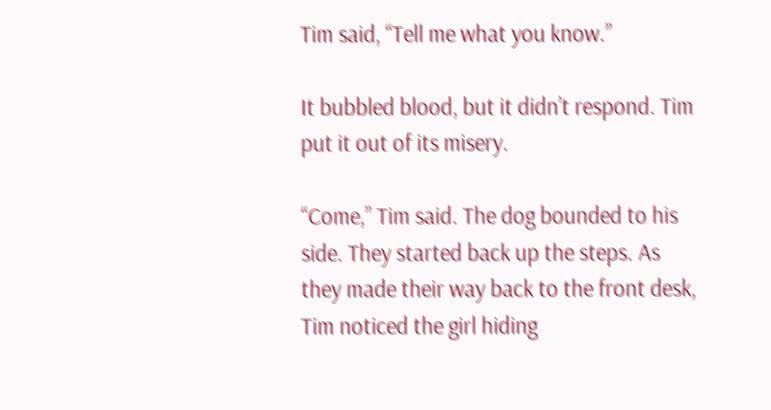Tim said, “Tell me what you know.”

It bubbled blood, but it didn’t respond. Tim put it out of its misery.

“Come,” Tim said. The dog bounded to his side. They started back up the steps. As they made their way back to the front desk, Tim noticed the girl hiding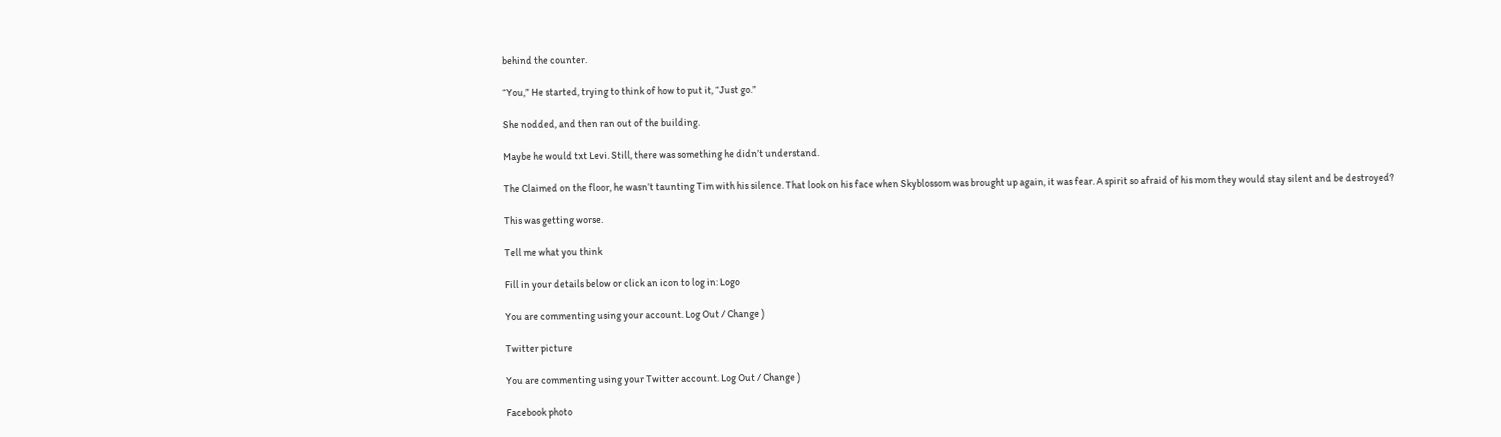behind the counter.

“You,” He started, trying to think of how to put it, “Just go.”

She nodded, and then ran out of the building.

Maybe he would txt Levi. Still, there was something he didn’t understand.

The Claimed on the floor, he wasn’t taunting Tim with his silence. That look on his face when Skyblossom was brought up again, it was fear. A spirit so afraid of his mom they would stay silent and be destroyed?

This was getting worse.

Tell me what you think

Fill in your details below or click an icon to log in: Logo

You are commenting using your account. Log Out / Change )

Twitter picture

You are commenting using your Twitter account. Log Out / Change )

Facebook photo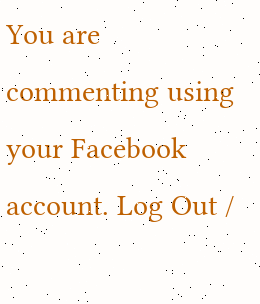You are commenting using your Facebook account. Log Out /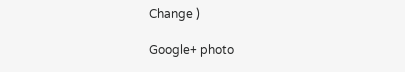Change )

Google+ photo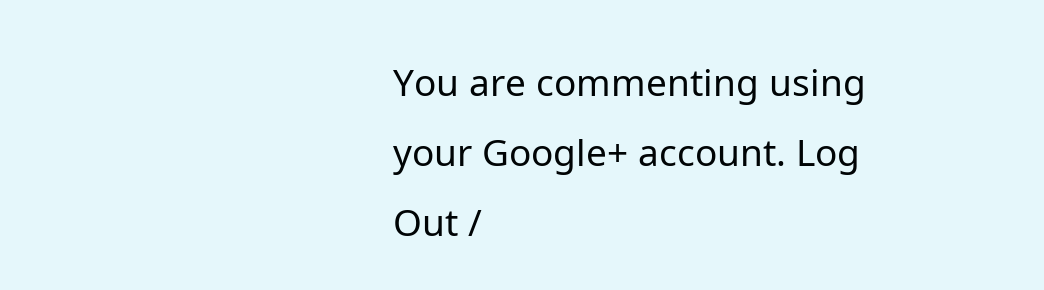You are commenting using your Google+ account. Log Out /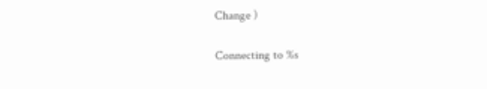Change )

Connecting to %s